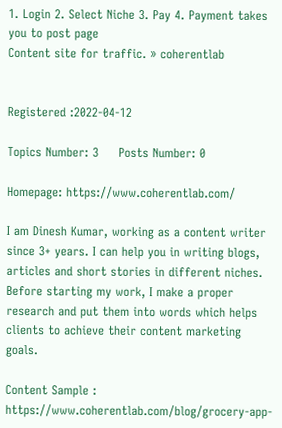1. Login 2. Select Niche 3. Pay 4. Payment takes you to post page
Content site for traffic. » coherentlab


Registered :2022-04-12

Topics Number: 3     Posts Number: 0

Homepage: https://www.coherentlab.com/

I am Dinesh Kumar, working as a content writer since 3+ years. I can help you in writing blogs, articles and short stories in different niches. Before starting my work, I make a proper research and put them into words which helps clients to achieve their content marketing goals.

Content Sample : https://www.coherentlab.com/blog/grocery-app-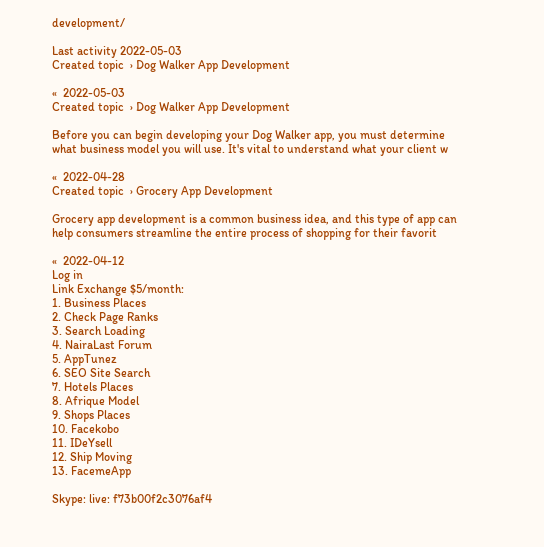development/

Last activity 2022-05-03
Created topic  › Dog Walker App Development

«  2022-05-03
Created topic  › Dog Walker App Development

Before you can begin developing your Dog Walker app, you must determine what business model you will use. It's vital to understand what your client w

«  2022-04-28
Created topic  › Grocery App Development

Grocery app development is a common business idea, and this type of app can help consumers streamline the entire process of shopping for their favorit

«  2022-04-12
Log in
Link Exchange $5/month:
1. Business Places
2. Check Page Ranks
3. Search Loading
4. NairaLast Forum
5. AppTunez
6. SEO Site Search
7. Hotels Places
8. Afrique Model
9. Shops Places
10. Facekobo
11. IDeYsell
12. Ship Moving
13. FacemeApp

Skype: live: f73b00f2c3076af4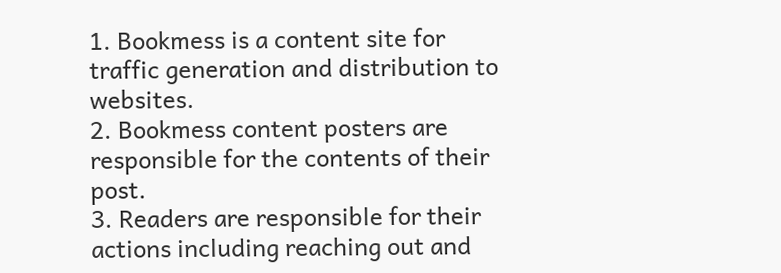1. Bookmess is a content site for traffic generation and distribution to websites.
2. Bookmess content posters are responsible for the contents of their post.
3. Readers are responsible for their actions including reaching out and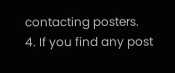contacting posters.
4. If you find any post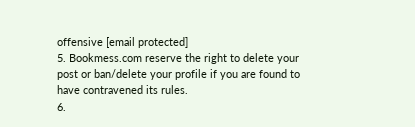offensive [email protected]
5. Bookmess.com reserve the right to delete your post or ban/delete your profile if you are found to have contravened its rules.
6.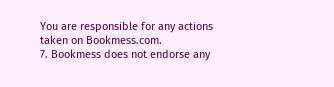You are responsible for any actions taken on Bookmess.com.
7. Bookmess does not endorse any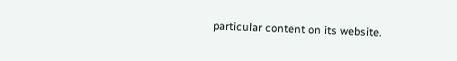particular content on its website.